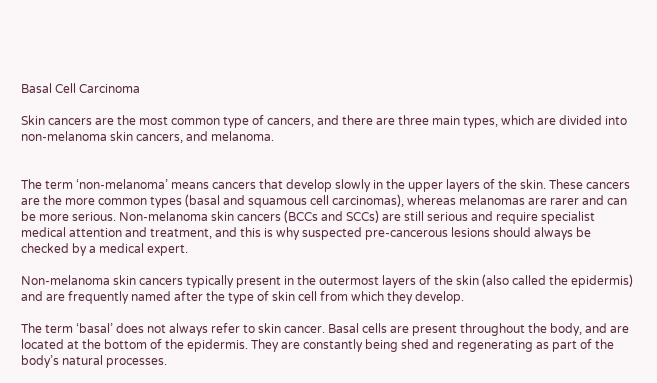Basal Cell Carcinoma

Skin cancers are the most common type of cancers, and there are three main types, which are divided into non-melanoma skin cancers, and melanoma.


The term ‘non-melanoma’ means cancers that develop slowly in the upper layers of the skin. These cancers are the more common types (basal and squamous cell carcinomas), whereas melanomas are rarer and can be more serious. Non-melanoma skin cancers (BCCs and SCCs) are still serious and require specialist medical attention and treatment, and this is why suspected pre-cancerous lesions should always be checked by a medical expert.

Non-melanoma skin cancers typically present in the outermost layers of the skin (also called the epidermis) and are frequently named after the type of skin cell from which they develop.

The term ‘basal’ does not always refer to skin cancer. Basal cells are present throughout the body, and are located at the bottom of the epidermis. They are constantly being shed and regenerating as part of the body’s natural processes.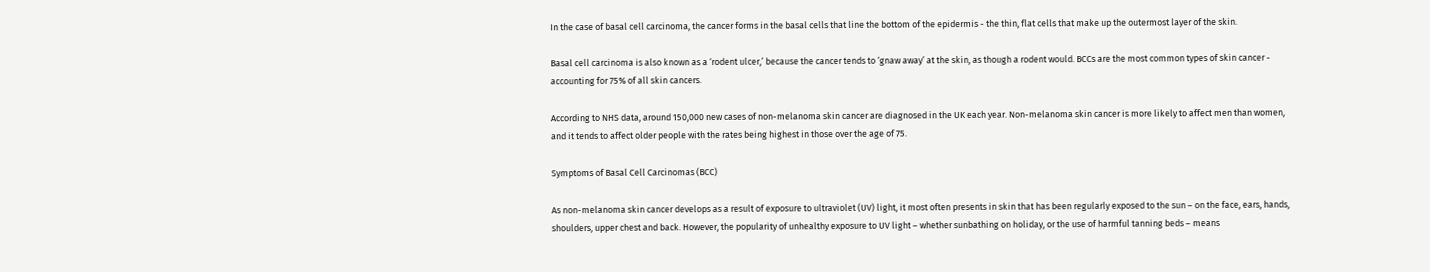In the case of basal cell carcinoma, the cancer forms in the basal cells that line the bottom of the epidermis - the thin, flat cells that make up the outermost layer of the skin.

Basal cell carcinoma is also known as a ‘rodent ulcer,’ because the cancer tends to ‘gnaw away’ at the skin, as though a rodent would. BCCs are the most common types of skin cancer - accounting for 75% of all skin cancers.

According to NHS data, around 150,000 new cases of non-melanoma skin cancer are diagnosed in the UK each year. Non-melanoma skin cancer is more likely to affect men than women, and it tends to affect older people with the rates being highest in those over the age of 75.

Symptoms of Basal Cell Carcinomas (BCC)

As non-melanoma skin cancer develops as a result of exposure to ultraviolet (UV) light, it most often presents in skin that has been regularly exposed to the sun – on the face, ears, hands, shoulders, upper chest and back. However, the popularity of unhealthy exposure to UV light – whether sunbathing on holiday, or the use of harmful tanning beds – means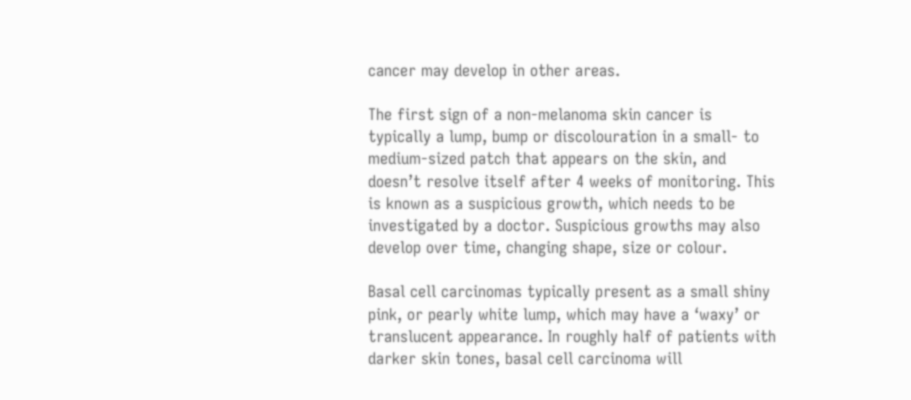cancer may develop in other areas.

The first sign of a non-melanoma skin cancer is typically a lump, bump or discolouration in a small- to medium-sized patch that appears on the skin, and doesn’t resolve itself after 4 weeks of monitoring. This is known as a suspicious growth, which needs to be investigated by a doctor. Suspicious growths may also develop over time, changing shape, size or colour.

Basal cell carcinomas typically present as a small shiny pink, or pearly white lump, which may have a ‘waxy’ or translucent appearance. In roughly half of patients with darker skin tones, basal cell carcinoma will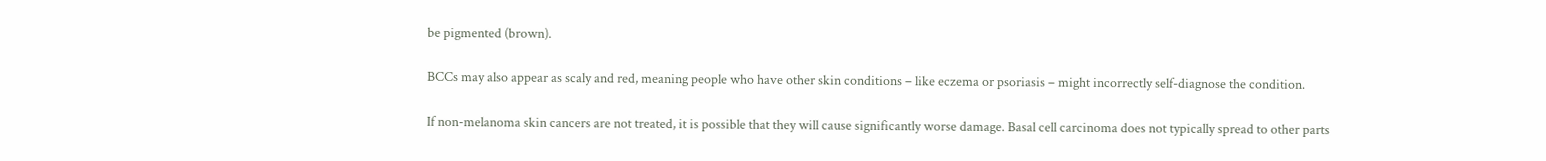be pigmented (brown).

BCCs may also appear as scaly and red, meaning people who have other skin conditions – like eczema or psoriasis – might incorrectly self-diagnose the condition.

If non-melanoma skin cancers are not treated, it is possible that they will cause significantly worse damage. Basal cell carcinoma does not typically spread to other parts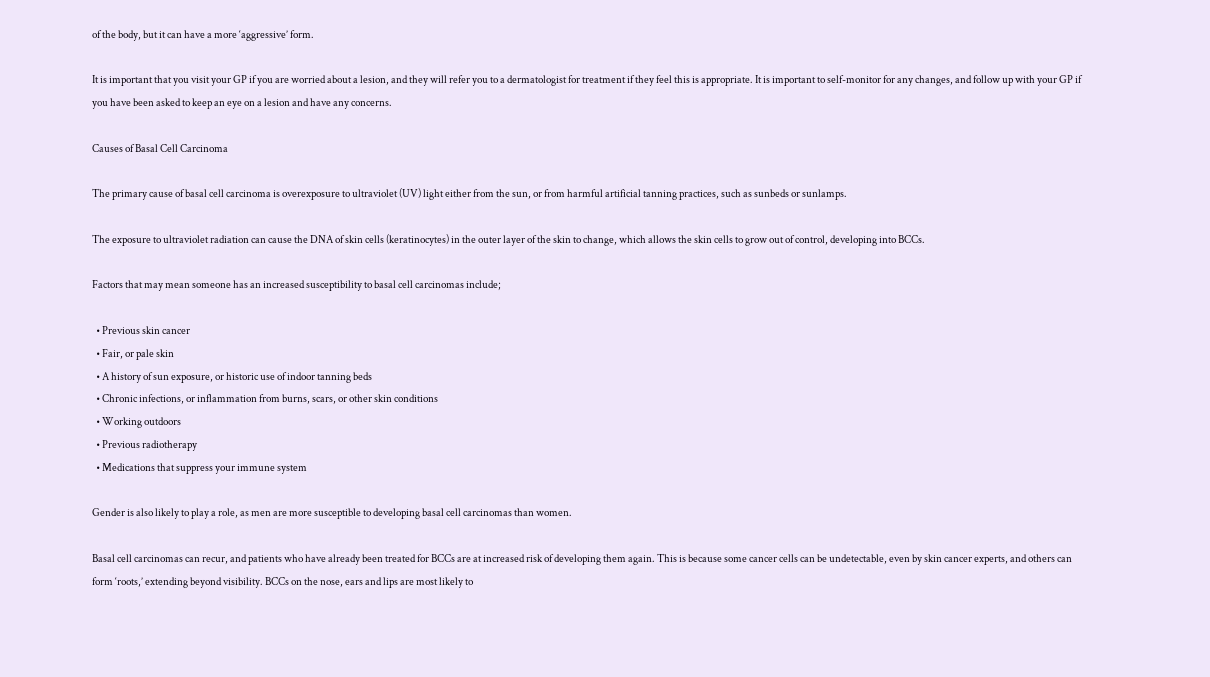of the body, but it can have a more ‘aggressive’ form.

It is important that you visit your GP if you are worried about a lesion, and they will refer you to a dermatologist for treatment if they feel this is appropriate. It is important to self-monitor for any changes, and follow up with your GP if you have been asked to keep an eye on a lesion and have any concerns.

Causes of Basal Cell Carcinoma

The primary cause of basal cell carcinoma is overexposure to ultraviolet (UV) light either from the sun, or from harmful artificial tanning practices, such as sunbeds or sunlamps.

The exposure to ultraviolet radiation can cause the DNA of skin cells (keratinocytes) in the outer layer of the skin to change, which allows the skin cells to grow out of control, developing into BCCs.

Factors that may mean someone has an increased susceptibility to basal cell carcinomas include;

  • Previous skin cancer
  • Fair, or pale skin
  • A history of sun exposure, or historic use of indoor tanning beds
  • Chronic infections, or inflammation from burns, scars, or other skin conditions
  • Working outdoors
  • Previous radiotherapy
  • Medications that suppress your immune system

Gender is also likely to play a role, as men are more susceptible to developing basal cell carcinomas than women.

Basal cell carcinomas can recur, and patients who have already been treated for BCCs are at increased risk of developing them again. This is because some cancer cells can be undetectable, even by skin cancer experts, and others can form ‘roots,’ extending beyond visibility. BCCs on the nose, ears and lips are most likely to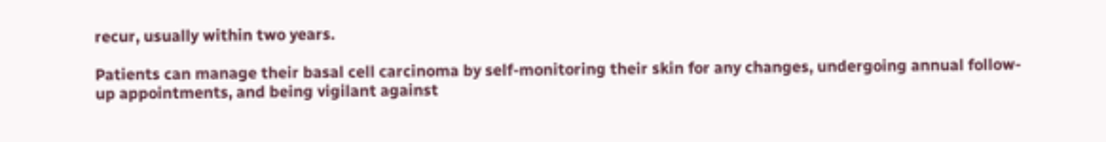recur, usually within two years.

Patients can manage their basal cell carcinoma by self-monitoring their skin for any changes, undergoing annual follow-up appointments, and being vigilant against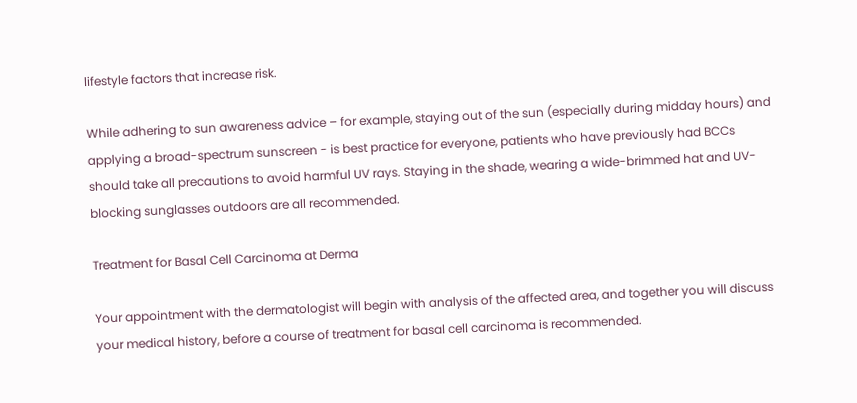lifestyle factors that increase risk.

While adhering to sun awareness advice – for example, staying out of the sun (especially during midday hours) and applying a broad-spectrum sunscreen - is best practice for everyone, patients who have previously had BCCs should take all precautions to avoid harmful UV rays. Staying in the shade, wearing a wide-brimmed hat and UV-blocking sunglasses outdoors are all recommended.

Treatment for Basal Cell Carcinoma at Derma

Your appointment with the dermatologist will begin with analysis of the affected area, and together you will discuss your medical history, before a course of treatment for basal cell carcinoma is recommended.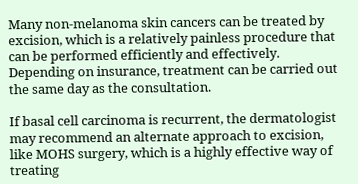Many non-melanoma skin cancers can be treated by excision, which is a relatively painless procedure that can be performed efficiently and effectively. Depending on insurance, treatment can be carried out the same day as the consultation.

If basal cell carcinoma is recurrent, the dermatologist may recommend an alternate approach to excision, like MOHS surgery, which is a highly effective way of treating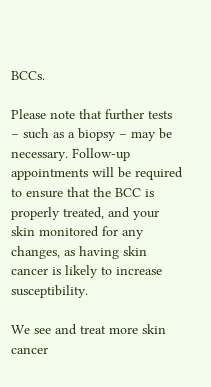BCCs.

Please note that further tests – such as a biopsy – may be necessary. Follow-up appointments will be required to ensure that the BCC is properly treated, and your skin monitored for any changes, as having skin cancer is likely to increase susceptibility.

We see and treat more skin cancer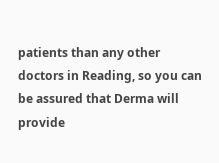patients than any other doctors in Reading, so you can be assured that Derma will provide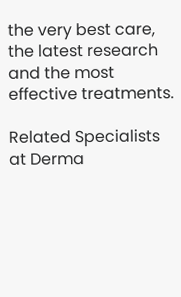the very best care, the latest research and the most effective treatments.

Related Specialists at Derma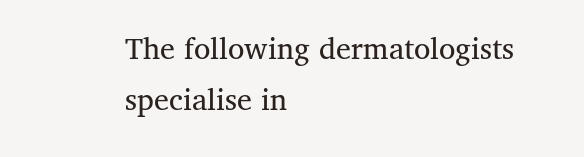The following dermatologists specialise in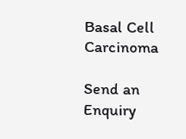Basal Cell Carcinoma

Send an Enquiry